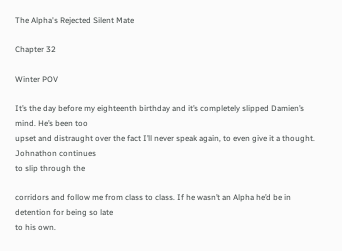The Alpha's Rejected Silent Mate

Chapter 32

Winter POV

It’s the day before my eighteenth birthday and it’s completely slipped Damien’s mind. He’s been too
upset and distraught over the fact I’ll never speak again, to even give it a thought. Johnathon continues
to slip through the

corridors and follow me from class to class. If he wasn’t an Alpha he’d be in detention for being so late
to his own.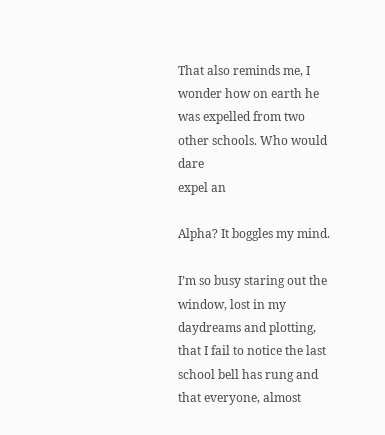That also reminds me, I wonder how on earth he was expelled from two other schools. Who would dare
expel an

Alpha? It boggles my mind.

I’m so busy staring out the window, lost in my daydreams and plotting, that I fail to notice the last
school bell has rung and that everyone, almost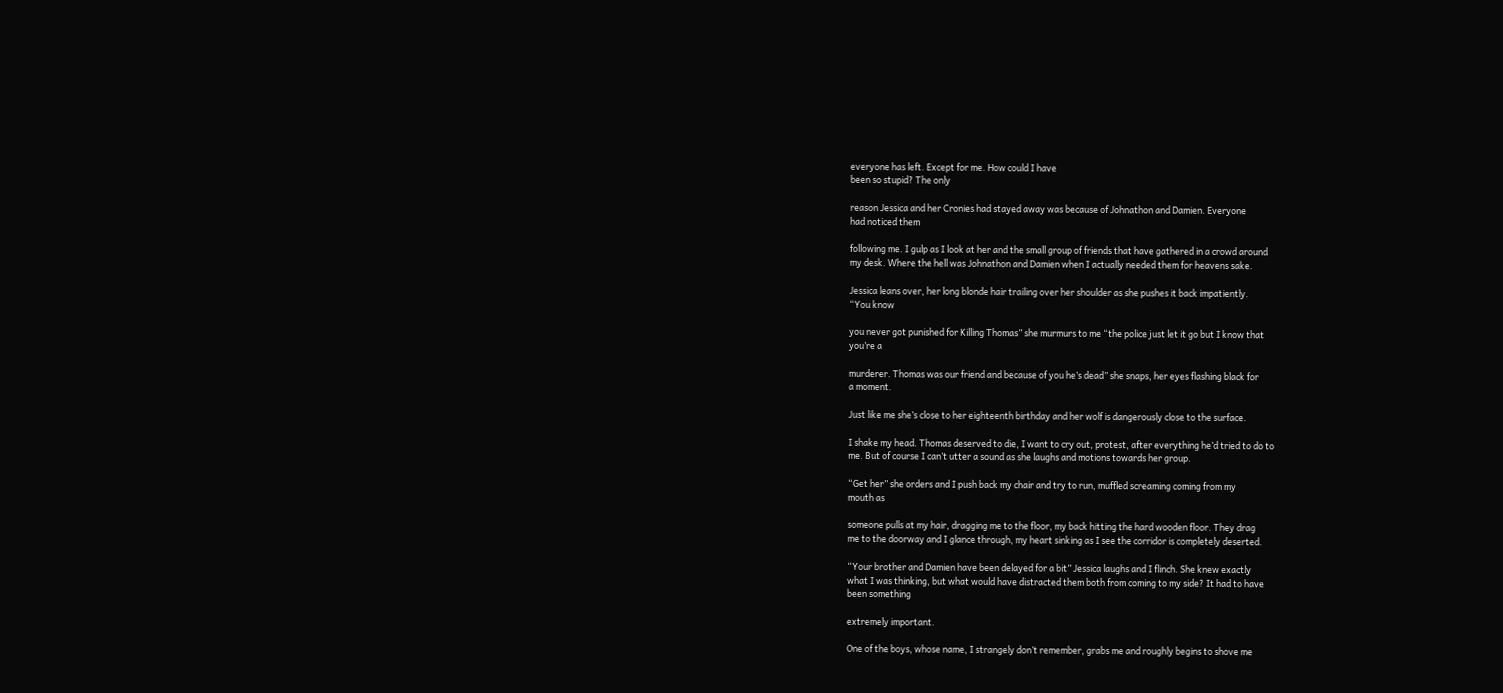everyone has left. Except for me. How could I have
been so stupid? The only

reason Jessica and her Cronies had stayed away was because of Johnathon and Damien. Everyone
had noticed them

following me. I gulp as I look at her and the small group of friends that have gathered in a crowd around
my desk. Where the hell was Johnathon and Damien when I actually needed them for heavens sake.

Jessica leans over, her long blonde hair trailing over her shoulder as she pushes it back impatiently.
“You know

you never got punished for Killing Thomas” she murmurs to me “the police just let it go but I know that
you’re a

murderer. Thomas was our friend and because of you he’s dead” she snaps, her eyes flashing black for
a moment.

Just like me she’s close to her eighteenth birthday and her wolf is dangerously close to the surface.

I shake my head. Thomas deserved to die, I want to cry out, protest, after everything he’d tried to do to
me. But of course I can’t utter a sound as she laughs and motions towards her group.

“Get her” she orders and I push back my chair and try to run, muffled screaming coming from my
mouth as

someone pulls at my hair, dragging me to the floor, my back hitting the hard wooden floor. They drag
me to the doorway and I glance through, my heart sinking as I see the corridor is completely deserted.

“Your brother and Damien have been delayed for a bit” Jessica laughs and I flinch. She knew exactly
what I was thinking, but what would have distracted them both from coming to my side? It had to have
been something

extremely important.

One of the boys, whose name, I strangely don’t remember, grabs me and roughly begins to shove me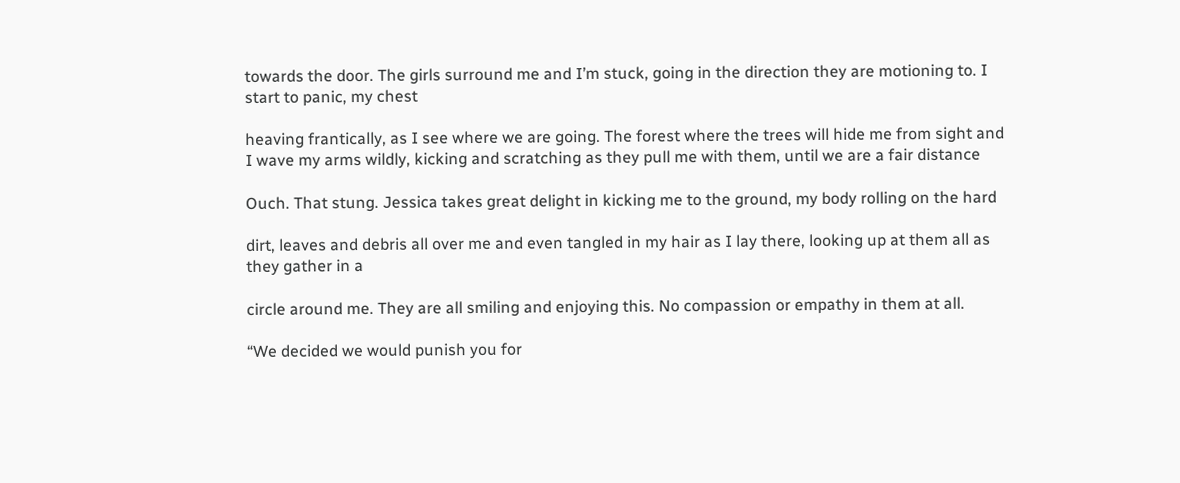towards the door. The girls surround me and I’m stuck, going in the direction they are motioning to. I
start to panic, my chest

heaving frantically, as I see where we are going. The forest where the trees will hide me from sight and
I wave my arms wildly, kicking and scratching as they pull me with them, until we are a fair distance

Ouch. That stung. Jessica takes great delight in kicking me to the ground, my body rolling on the hard

dirt, leaves and debris all over me and even tangled in my hair as I lay there, looking up at them all as
they gather in a

circle around me. They are all smiling and enjoying this. No compassion or empathy in them at all.

“We decided we would punish you for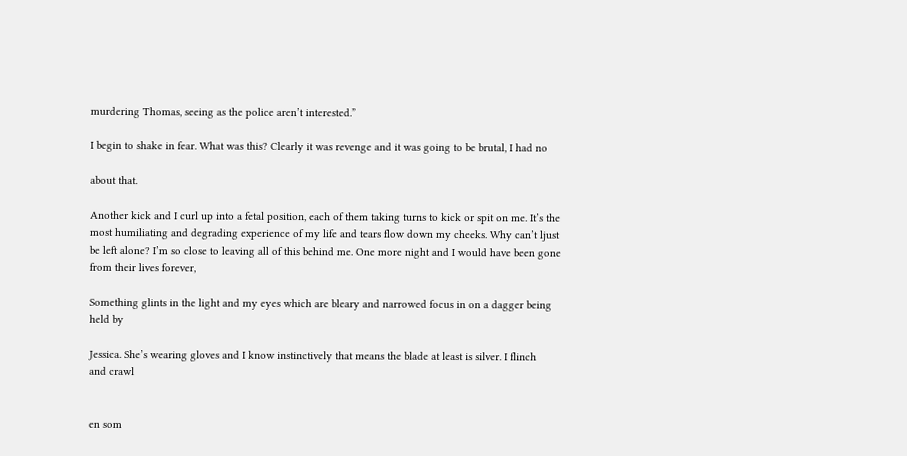murdering Thomas, seeing as the police aren’t interested.”

I begin to shake in fear. What was this? Clearly it was revenge and it was going to be brutal, I had no

about that.

Another kick and I curl up into a fetal position, each of them taking turns to kick or spit on me. It’s the
most humiliating and degrading experience of my life and tears flow down my cheeks. Why can’t ljust
be left alone? I’m so close to leaving all of this behind me. One more night and I would have been gone
from their lives forever,

Something glints in the light and my eyes which are bleary and narrowed focus in on a dagger being
held by

Jessica. She’s wearing gloves and I know instinctively that means the blade at least is silver. I flinch
and crawl


en som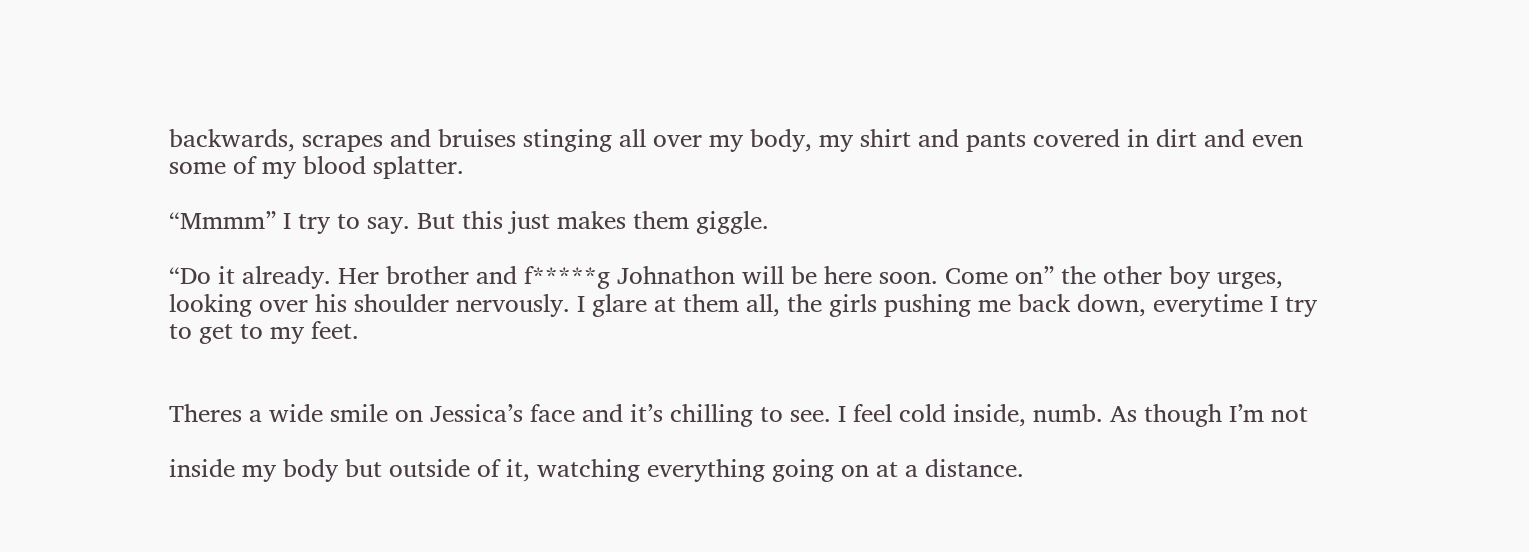backwards, scrapes and bruises stinging all over my body, my shirt and pants covered in dirt and even
some of my blood splatter.

“Mmmm” I try to say. But this just makes them giggle.

“Do it already. Her brother and f*****g Johnathon will be here soon. Come on” the other boy urges,
looking over his shoulder nervously. I glare at them all, the girls pushing me back down, everytime I try
to get to my feet.


Theres a wide smile on Jessica’s face and it’s chilling to see. I feel cold inside, numb. As though I’m not

inside my body but outside of it, watching everything going on at a distance.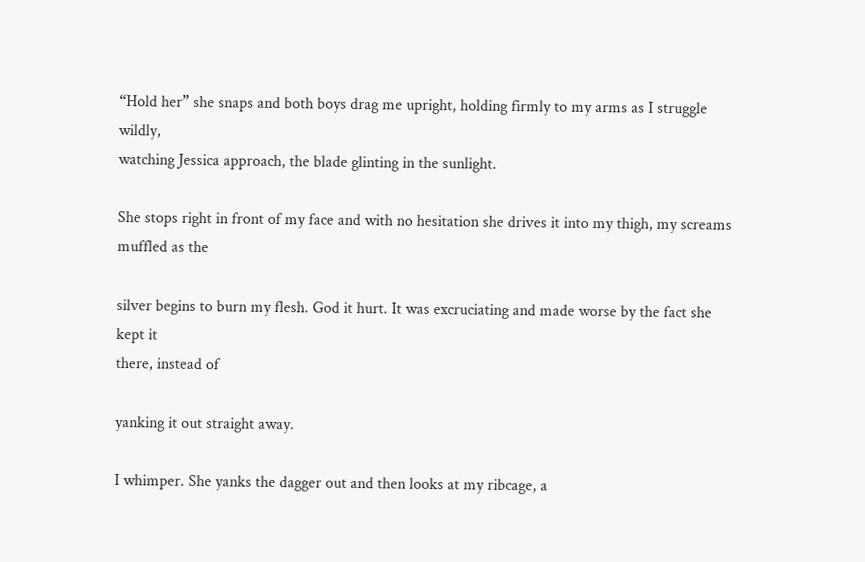“Hold her” she snaps and both boys drag me upright, holding firmly to my arms as I struggle wildly,
watching Jessica approach, the blade glinting in the sunlight.

She stops right in front of my face and with no hesitation she drives it into my thigh, my screams
muffled as the

silver begins to burn my flesh. God it hurt. It was excruciating and made worse by the fact she kept it
there, instead of

yanking it out straight away.

I whimper. She yanks the dagger out and then looks at my ribcage, a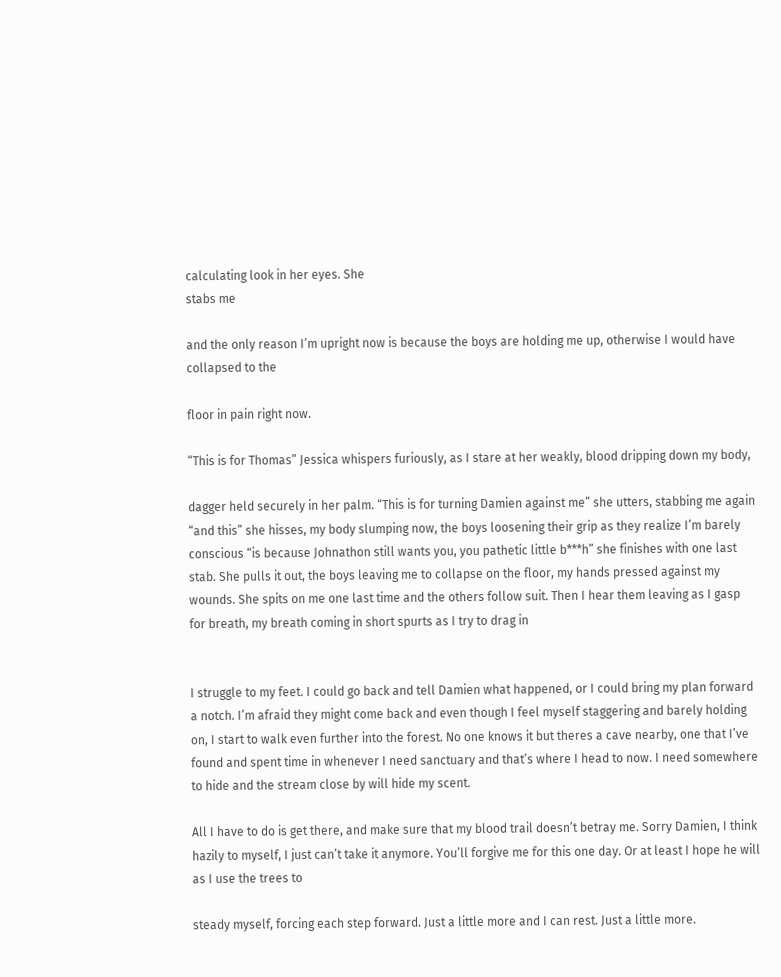calculating look in her eyes. She
stabs me

and the only reason I’m upright now is because the boys are holding me up, otherwise I would have
collapsed to the

floor in pain right now.

“This is for Thomas” Jessica whispers furiously, as I stare at her weakly, blood dripping down my body,

dagger held securely in her palm. “This is for turning Damien against me” she utters, stabbing me again
“and this” she hisses, my body slumping now, the boys loosening their grip as they realize I’m barely
conscious “is because Johnathon still wants you, you pathetic little b***h” she finishes with one last
stab. She pulls it out, the boys leaving me to collapse on the floor, my hands pressed against my
wounds. She spits on me one last time and the others follow suit. Then I hear them leaving as I gasp
for breath, my breath coming in short spurts as I try to drag in


I struggle to my feet. I could go back and tell Damien what happened, or I could bring my plan forward
a notch. I’m afraid they might come back and even though I feel myself staggering and barely holding
on, I start to walk even further into the forest. No one knows it but theres a cave nearby, one that I’ve
found and spent time in whenever I need sanctuary and that’s where I head to now. I need somewhere
to hide and the stream close by will hide my scent.

All I have to do is get there, and make sure that my blood trail doesn’t betray me. Sorry Damien, I think
hazily to myself, I just can’t take it anymore. You’ll forgive me for this one day. Or at least I hope he will
as I use the trees to

steady myself, forcing each step forward. Just a little more and I can rest. Just a little more.